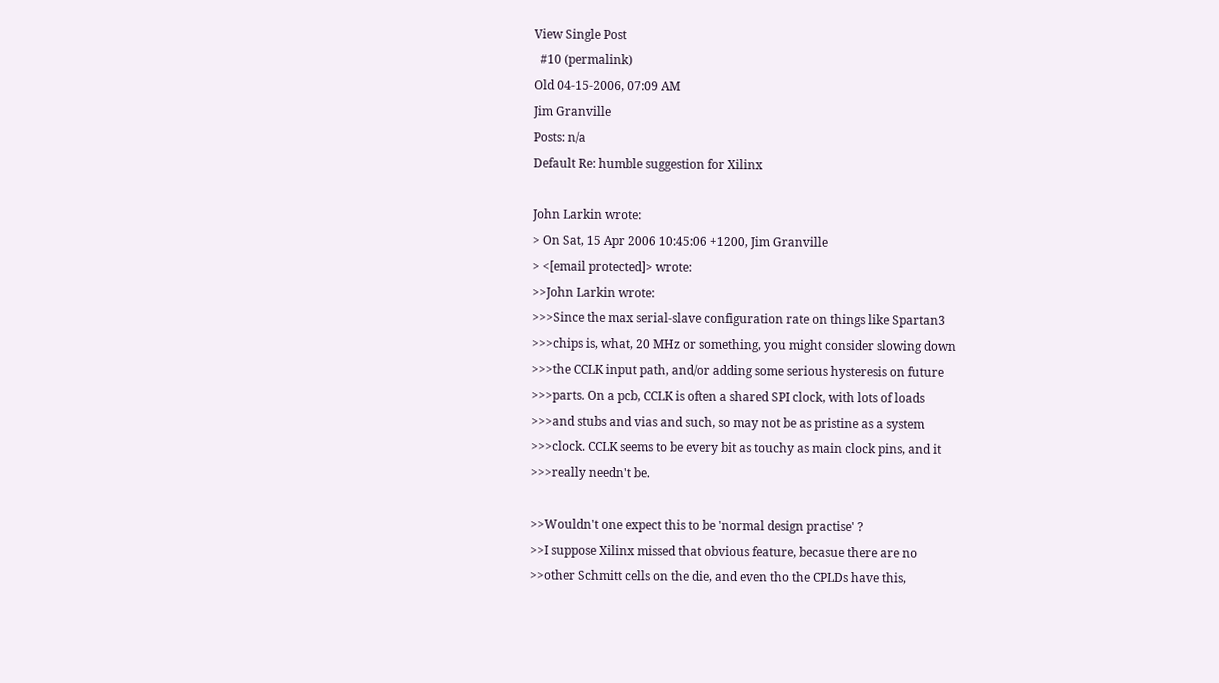View Single Post
  #10 (permalink)
Old 04-15-2006, 07:09 AM
Jim Granville
Posts: n/a
Default Re: humble suggestion for Xilinx

John Larkin wrote:
> On Sat, 15 Apr 2006 10:45:06 +1200, Jim Granville
> <[email protected]> wrote:
>>John Larkin wrote:
>>>Since the max serial-slave configuration rate on things like Spartan3
>>>chips is, what, 20 MHz or something, you might consider slowing down
>>>the CCLK input path, and/or adding some serious hysteresis on future
>>>parts. On a pcb, CCLK is often a shared SPI clock, with lots of loads
>>>and stubs and vias and such, so may not be as pristine as a system
>>>clock. CCLK seems to be every bit as touchy as main clock pins, and it
>>>really needn't be.

>>Wouldn't one expect this to be 'normal design practise' ?
>>I suppose Xilinx missed that obvious feature, becasue there are no
>>other Schmitt cells on the die, and even tho the CPLDs have this,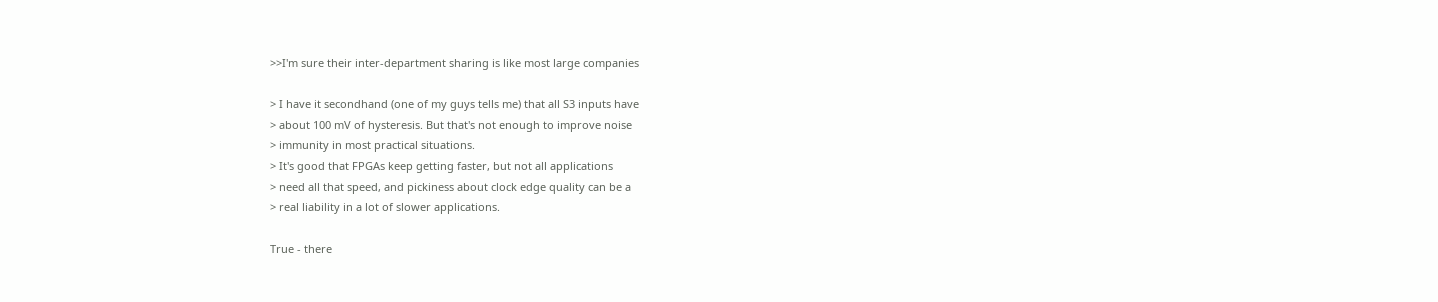>>I'm sure their inter-department sharing is like most large companies

> I have it secondhand (one of my guys tells me) that all S3 inputs have
> about 100 mV of hysteresis. But that's not enough to improve noise
> immunity in most practical situations.
> It's good that FPGAs keep getting faster, but not all applications
> need all that speed, and pickiness about clock edge quality can be a
> real liability in a lot of slower applications.

True - there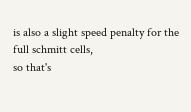is also a slight speed penalty for the full schmitt cells,
so that's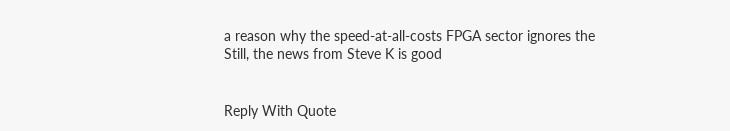a reason why the speed-at-all-costs FPGA sector ignores the
Still, the news from Steve K is good


Reply With Quote